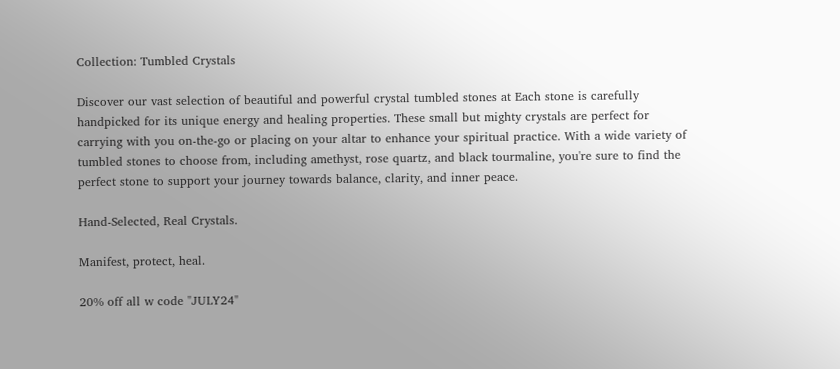Collection: Tumbled Crystals

Discover our vast selection of beautiful and powerful crystal tumbled stones at Each stone is carefully handpicked for its unique energy and healing properties. These small but mighty crystals are perfect for carrying with you on-the-go or placing on your altar to enhance your spiritual practice. With a wide variety of tumbled stones to choose from, including amethyst, rose quartz, and black tourmaline, you're sure to find the perfect stone to support your journey towards balance, clarity, and inner peace.

Hand-Selected, Real Crystals.

Manifest, protect, heal.

20% off all w code "JULY24"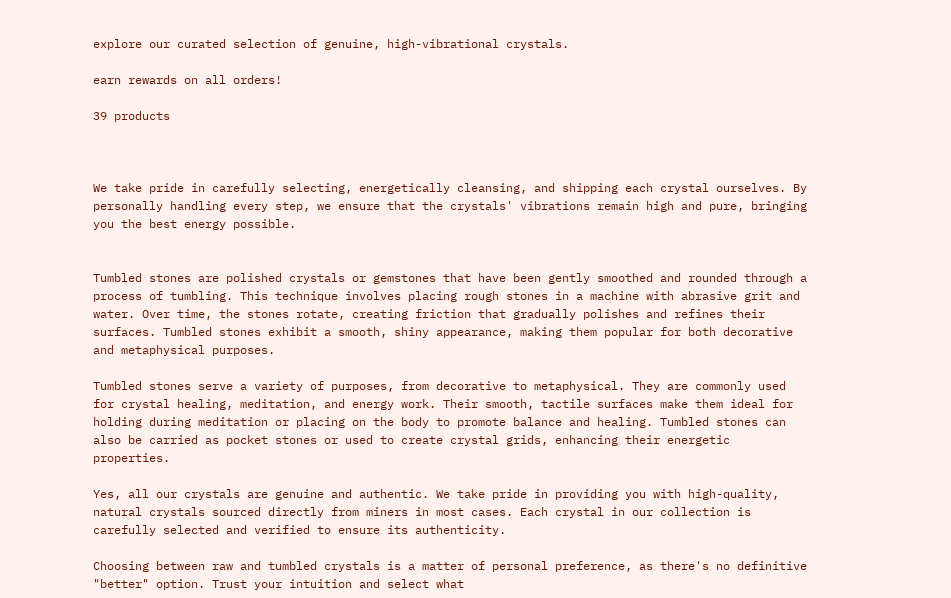explore our curated selection of genuine, high-vibrational crystals.

earn rewards on all orders!

39 products



We take pride in carefully selecting, energetically cleansing, and shipping each crystal ourselves. By personally handling every step, we ensure that the crystals' vibrations remain high and pure, bringing you the best energy possible.


Tumbled stones are polished crystals or gemstones that have been gently smoothed and rounded through a process of tumbling. This technique involves placing rough stones in a machine with abrasive grit and water. Over time, the stones rotate, creating friction that gradually polishes and refines their surfaces. Tumbled stones exhibit a smooth, shiny appearance, making them popular for both decorative and metaphysical purposes.

Tumbled stones serve a variety of purposes, from decorative to metaphysical. They are commonly used for crystal healing, meditation, and energy work. Their smooth, tactile surfaces make them ideal for holding during meditation or placing on the body to promote balance and healing. Tumbled stones can also be carried as pocket stones or used to create crystal grids, enhancing their energetic properties.

Yes, all our crystals are genuine and authentic. We take pride in providing you with high-quality, natural crystals sourced directly from miners in most cases. Each crystal in our collection is carefully selected and verified to ensure its authenticity.

Choosing between raw and tumbled crystals is a matter of personal preference, as there's no definitive "better" option. Trust your intuition and select what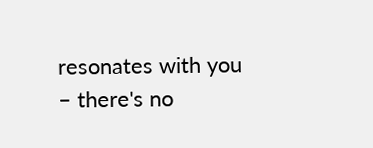resonates with you – there's no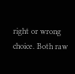right or wrong choice. Both raw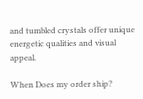and tumbled crystals offer unique energetic qualities and visual appeal.

When Does my order ship?